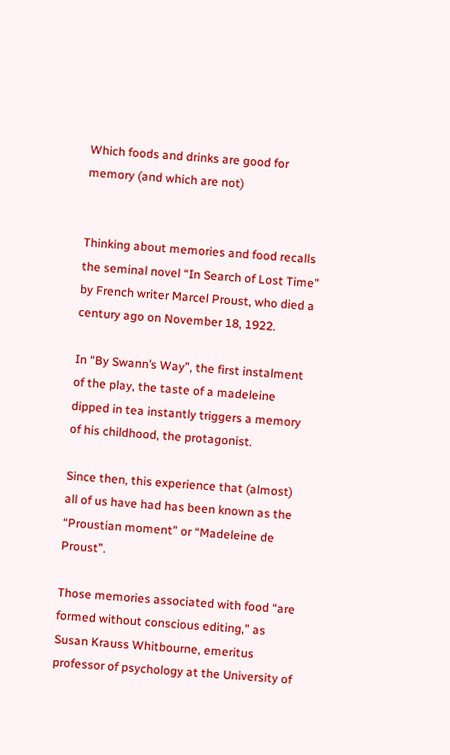Which foods and drinks are good for memory (and which are not)


Thinking about memories and food recalls the seminal novel “In Search of Lost Time” by French writer Marcel Proust, who died a century ago on November 18, 1922.

In “By Swann’s Way”, the first instalment of the play, the taste of a madeleine dipped in tea instantly triggers a memory of his childhood, the protagonist.

Since then, this experience that (almost) all of us have had has been known as the “Proustian moment” or “Madeleine de Proust”.

Those memories associated with food “are formed without conscious editing,” as Susan Krauss Whitbourne, emeritus professor of psychology at the University of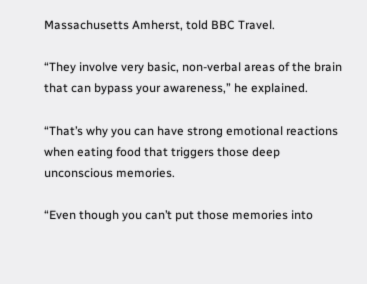Massachusetts Amherst, told BBC Travel.

“They involve very basic, non-verbal areas of the brain that can bypass your awareness,” he explained.

“That’s why you can have strong emotional reactions when eating food that triggers those deep unconscious memories.

“Even though you can’t put those memories into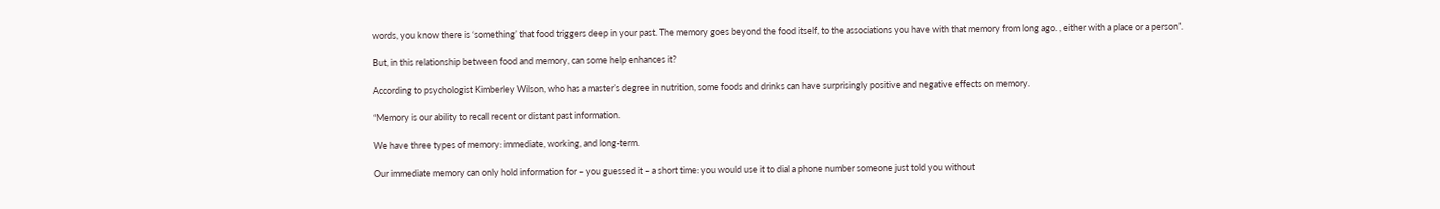words, you know there is ‘something’ that food triggers deep in your past. The memory goes beyond the food itself, to the associations you have with that memory from long ago. , either with a place or a person”.

But, in this relationship between food and memory, can some help enhances it?

According to psychologist Kimberley Wilson, who has a master’s degree in nutrition, some foods and drinks can have surprisingly positive and negative effects on memory.

“Memory is our ability to recall recent or distant past information.

We have three types of memory: immediate, working, and long-term.

Our immediate memory can only hold information for – you guessed it – a short time: you would use it to dial a phone number someone just told you without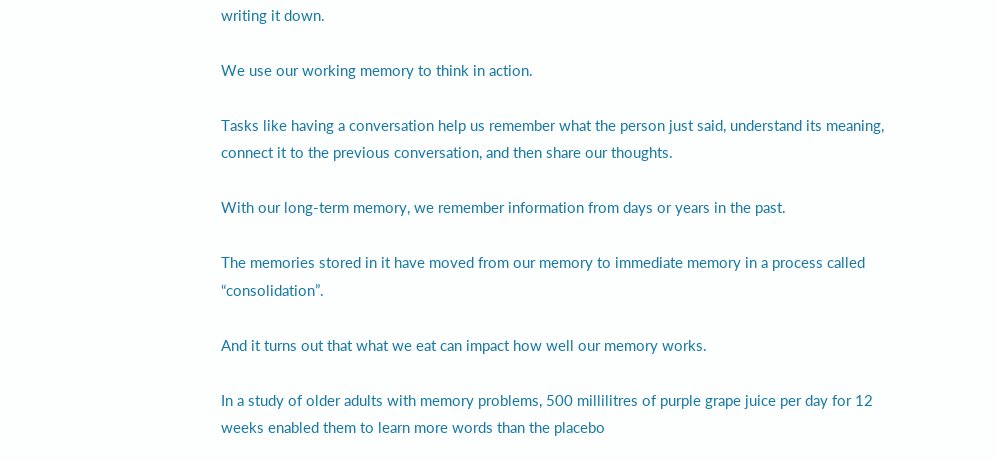writing it down.

We use our working memory to think in action.

Tasks like having a conversation help us remember what the person just said, understand its meaning, connect it to the previous conversation, and then share our thoughts.

With our long-term memory, we remember information from days or years in the past.

The memories stored in it have moved from our memory to immediate memory in a process called “consolidation”.

And it turns out that what we eat can impact how well our memory works.

In a study of older adults with memory problems, 500 millilitres of purple grape juice per day for 12 weeks enabled them to learn more words than the placebo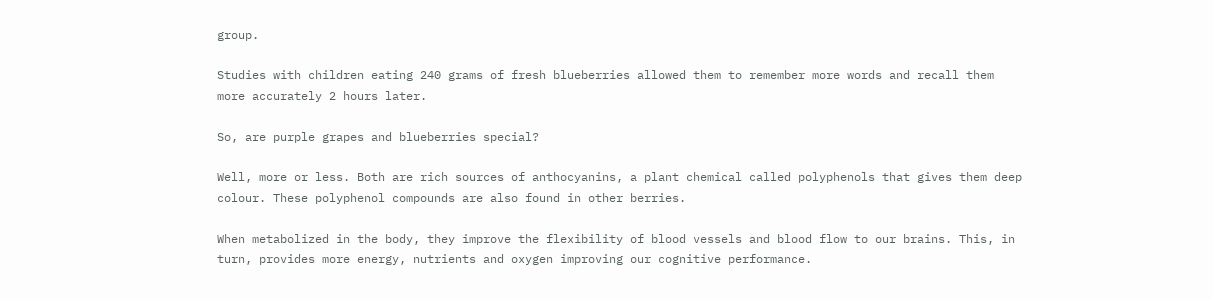group.

Studies with children eating 240 grams of fresh blueberries allowed them to remember more words and recall them more accurately 2 hours later.

So, are purple grapes and blueberries special?

Well, more or less. Both are rich sources of anthocyanins, a plant chemical called polyphenols that gives them deep colour. These polyphenol compounds are also found in other berries.

When metabolized in the body, they improve the flexibility of blood vessels and blood flow to our brains. This, in turn, provides more energy, nutrients and oxygen improving our cognitive performance.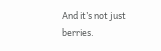And it’s not just berries.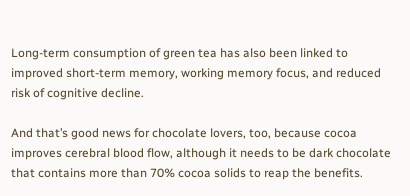Long-term consumption of green tea has also been linked to improved short-term memory, working memory focus, and reduced risk of cognitive decline.

And that’s good news for chocolate lovers, too, because cocoa improves cerebral blood flow, although it needs to be dark chocolate that contains more than 70% cocoa solids to reap the benefits.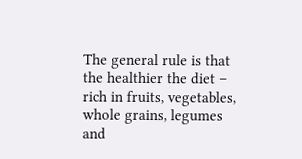The general rule is that the healthier the diet – rich in fruits, vegetables, whole grains, legumes and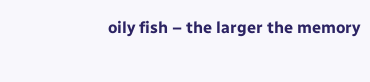oily fish – the larger the memory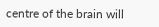centre of the brain will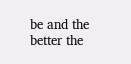be and the better the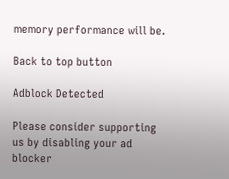memory performance will be.

Back to top button

Adblock Detected

Please consider supporting us by disabling your ad blocker